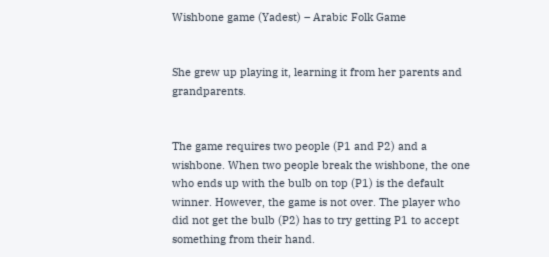Wishbone game (Yadest) – Arabic Folk Game


She grew up playing it, learning it from her parents and grandparents.


The game requires two people (P1 and P2) and a wishbone. When two people break the wishbone, the one who ends up with the bulb on top (P1) is the default winner. However, the game is not over. The player who did not get the bulb (P2) has to try getting P1 to accept something from their hand.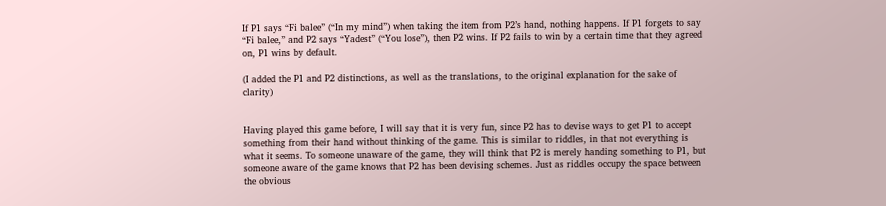If P1 says “Fi balee” (“In my mind”) when taking the item from P2’s hand, nothing happens. If P1 forgets to say “Fi balee,” and P2 says “Yadest” (“You lose”), then P2 wins. If P2 fails to win by a certain time that they agreed on, P1 wins by default.

(I added the P1 and P2 distinctions, as well as the translations, to the original explanation for the sake of clarity)


Having played this game before, I will say that it is very fun, since P2 has to devise ways to get P1 to accept something from their hand without thinking of the game. This is similar to riddles, in that not everything is what it seems. To someone unaware of the game, they will think that P2 is merely handing something to P1, but someone aware of the game knows that P2 has been devising schemes. Just as riddles occupy the space between the obvious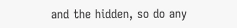and the hidden, so do any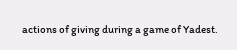actions of giving during a game of Yadest.